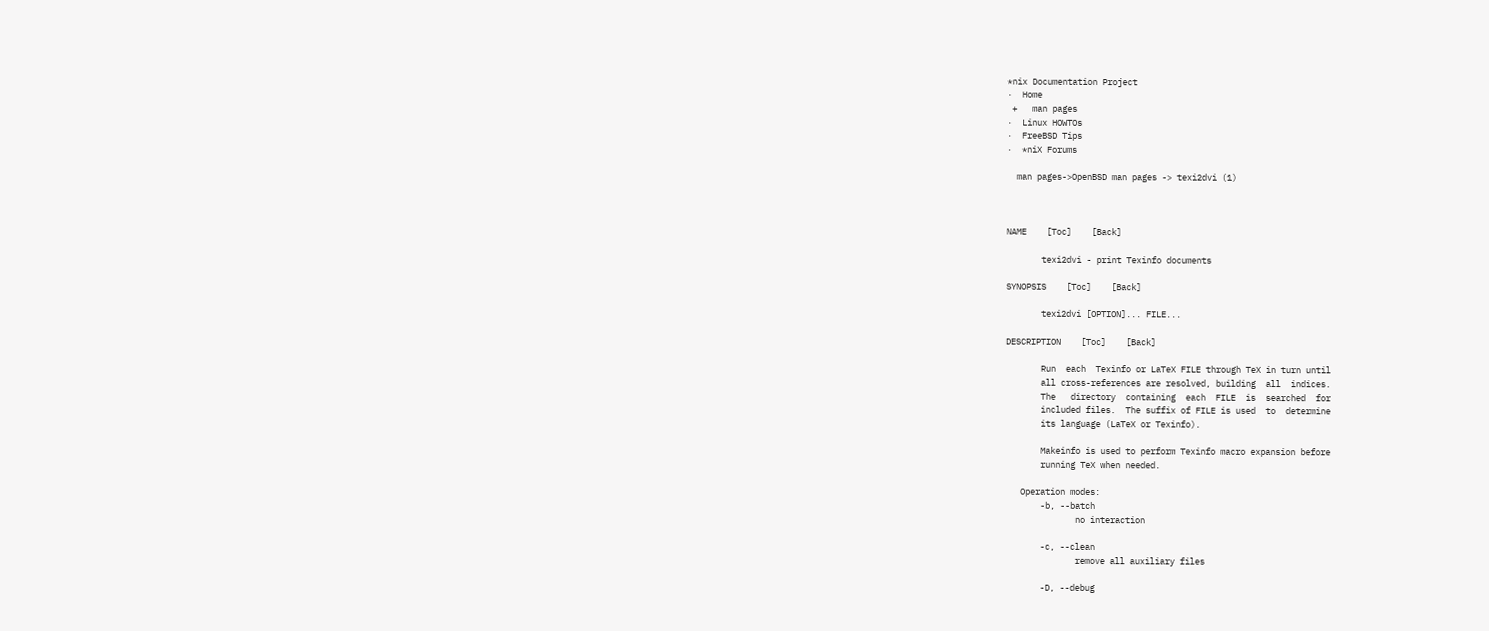*nix Documentation Project
·  Home
 +   man pages
·  Linux HOWTOs
·  FreeBSD Tips
·  *niX Forums

  man pages->OpenBSD man pages -> texi2dvi (1)



NAME    [Toc]    [Back]

       texi2dvi - print Texinfo documents

SYNOPSIS    [Toc]    [Back]

       texi2dvi [OPTION]... FILE...

DESCRIPTION    [Toc]    [Back]

       Run  each  Texinfo or LaTeX FILE through TeX in turn until
       all cross-references are resolved, building  all  indices.
       The   directory  containing  each  FILE  is  searched  for
       included files.  The suffix of FILE is used  to  determine
       its language (LaTeX or Texinfo).

       Makeinfo is used to perform Texinfo macro expansion before
       running TeX when needed.

   Operation modes:
       -b, --batch
              no interaction

       -c, --clean
              remove all auxiliary files

       -D, --debug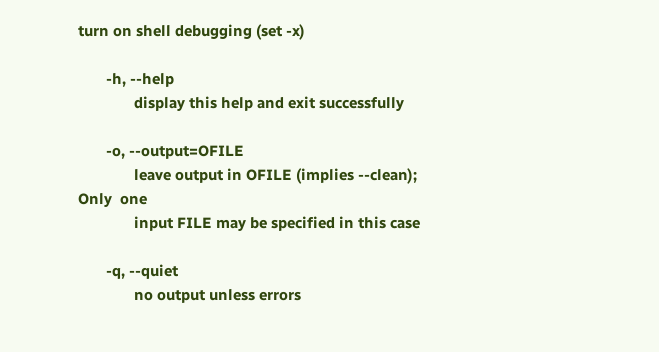turn on shell debugging (set -x)

       -h, --help
              display this help and exit successfully

       -o, --output=OFILE
              leave output in OFILE (implies --clean);  Only  one
              input FILE may be specified in this case

       -q, --quiet
              no output unless errors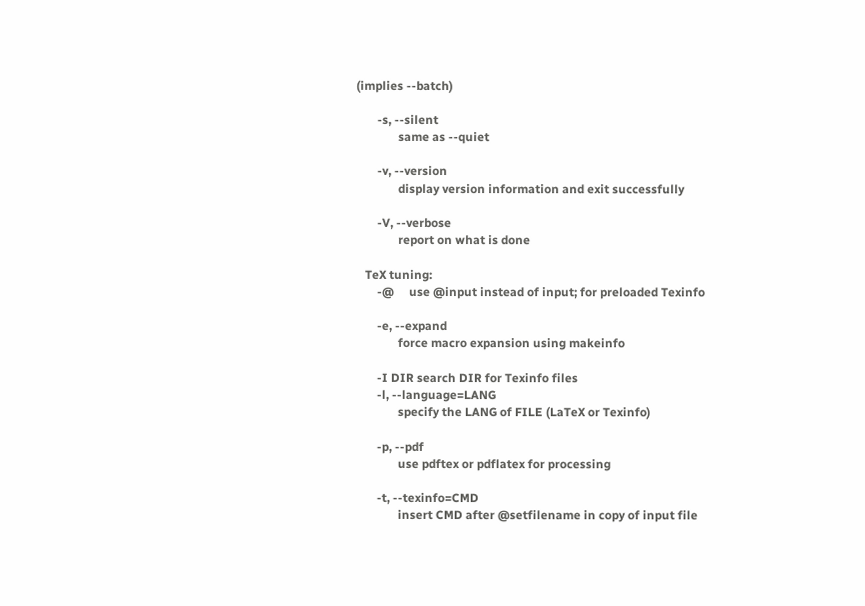(implies --batch)

       -s, --silent
              same as --quiet

       -v, --version
              display version information and exit successfully

       -V, --verbose
              report on what is done

   TeX tuning:
       -@     use @input instead of input; for preloaded Texinfo

       -e, --expand
              force macro expansion using makeinfo

       -I DIR search DIR for Texinfo files
       -l, --language=LANG
              specify the LANG of FILE (LaTeX or Texinfo)

       -p, --pdf
              use pdftex or pdflatex for processing

       -t, --texinfo=CMD
              insert CMD after @setfilename in copy of input file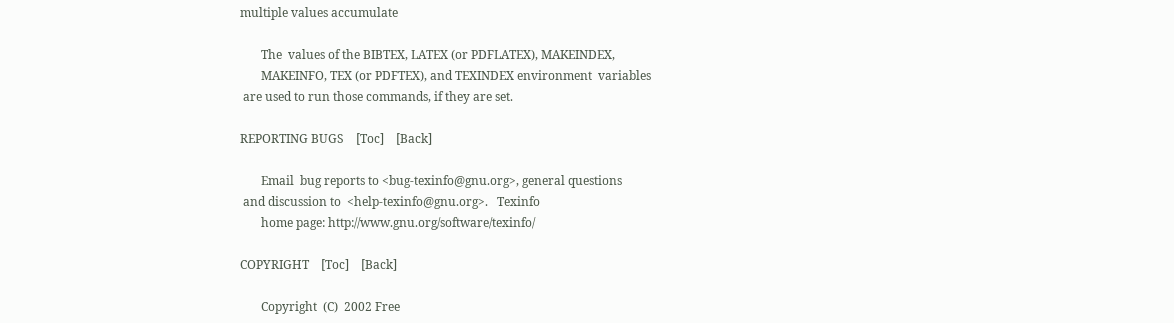multiple values accumulate

       The  values of the BIBTEX, LATEX (or PDFLATEX), MAKEINDEX,
       MAKEINFO, TEX (or PDFTEX), and TEXINDEX environment  variables
 are used to run those commands, if they are set.

REPORTING BUGS    [Toc]    [Back]

       Email  bug reports to <bug-texinfo@gnu.org>, general questions
 and discussion to  <help-texinfo@gnu.org>.   Texinfo
       home page: http://www.gnu.org/software/texinfo/

COPYRIGHT    [Toc]    [Back]

       Copyright  (C)  2002 Free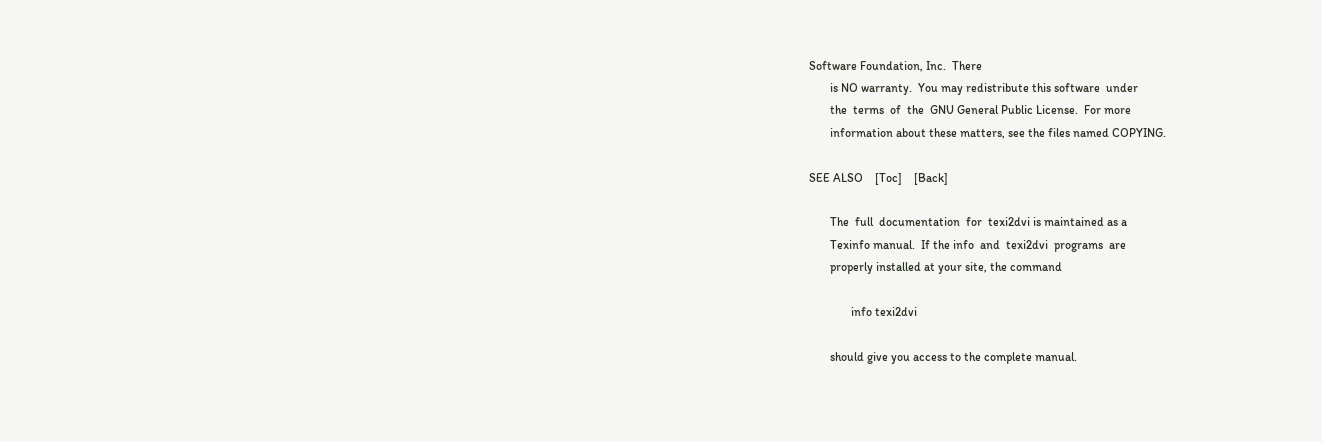Software Foundation, Inc.  There
       is NO warranty.  You may redistribute this software  under
       the  terms  of  the  GNU General Public License.  For more
       information about these matters, see the files named COPYING.

SEE ALSO    [Toc]    [Back]

       The  full  documentation  for  texi2dvi is maintained as a
       Texinfo manual.  If the info  and  texi2dvi  programs  are
       properly installed at your site, the command

              info texi2dvi

       should give you access to the complete manual.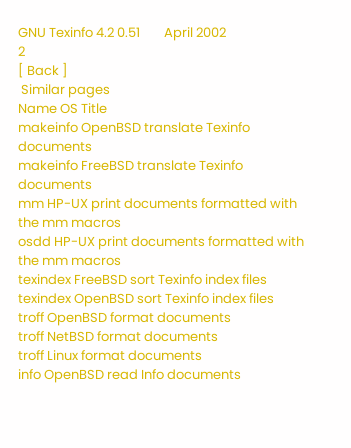GNU Texinfo 4.2 0.51        April 2002                          2
[ Back ]
 Similar pages
Name OS Title
makeinfo OpenBSD translate Texinfo documents
makeinfo FreeBSD translate Texinfo documents
mm HP-UX print documents formatted with the mm macros
osdd HP-UX print documents formatted with the mm macros
texindex FreeBSD sort Texinfo index files
texindex OpenBSD sort Texinfo index files
troff OpenBSD format documents
troff NetBSD format documents
troff Linux format documents
info OpenBSD read Info documents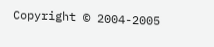Copyright © 2004-2005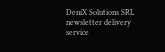DeniX Solutions SRL
newsletter delivery service